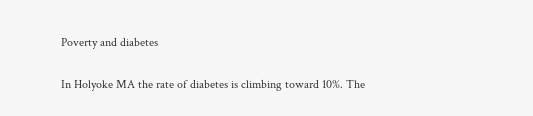Poverty and diabetes

In Holyoke MA the rate of diabetes is climbing toward 10%. The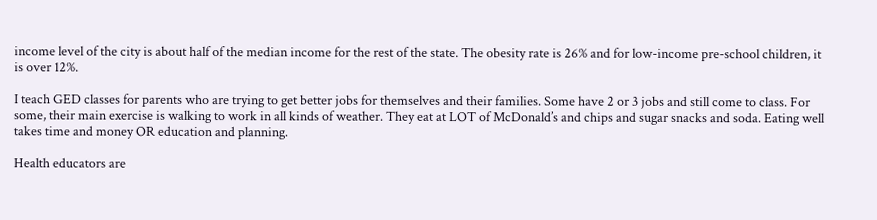income level of the city is about half of the median income for the rest of the state. The obesity rate is 26% and for low-income pre-school children, it is over 12%.

I teach GED classes for parents who are trying to get better jobs for themselves and their families. Some have 2 or 3 jobs and still come to class. For some, their main exercise is walking to work in all kinds of weather. They eat at LOT of McDonald’s and chips and sugar snacks and soda. Eating well takes time and money OR education and planning.

Health educators are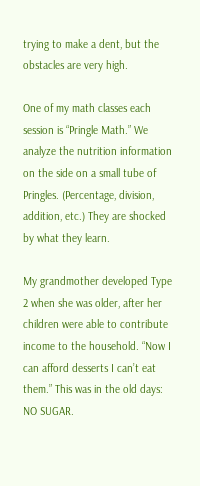trying to make a dent, but the obstacles are very high.

One of my math classes each session is “Pringle Math.” We analyze the nutrition information on the side on a small tube of Pringles. (Percentage, division, addition, etc.) They are shocked by what they learn.

My grandmother developed Type 2 when she was older, after her children were able to contribute income to the household. “Now I can afford desserts I can’t eat them.” This was in the old days: NO SUGAR.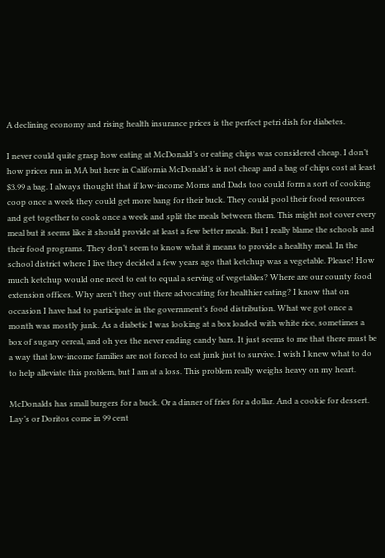A declining economy and rising health insurance prices is the perfect petri dish for diabetes.

I never could quite grasp how eating at McDonald’s or eating chips was considered cheap. I don’t how prices run in MA but here in California McDonald’s is not cheap and a bag of chips cost at least $3.99 a bag. I always thought that if low-income Moms and Dads too could form a sort of cooking coop once a week they could get more bang for their buck. They could pool their food resources and get together to cook once a week and split the meals between them. This might not cover every meal but it seems like it should provide at least a few better meals. But I really blame the schools and their food programs. They don’t seem to know what it means to provide a healthy meal. In the school district where I live they decided a few years ago that ketchup was a vegetable. Please! How much ketchup would one need to eat to equal a serving of vegetables? Where are our county food extension offices. Why aren’t they out there advocating for healthier eating? I know that on occasion I have had to participate in the government’s food distribution. What we got once a month was mostly junk. As a diabetic I was looking at a box loaded with white rice, sometimes a box of sugary cereal, and oh yes the never ending candy bars. It just seems to me that there must be a way that low-income families are not forced to eat junk just to survive. I wish I knew what to do to help alleviate this problem, but I am at a loss. This problem really weighs heavy on my heart.

McDonalds has small burgers for a buck. Or a dinner of fries for a dollar. And a cookie for dessert. Lay’s or Doritos come in 99 cent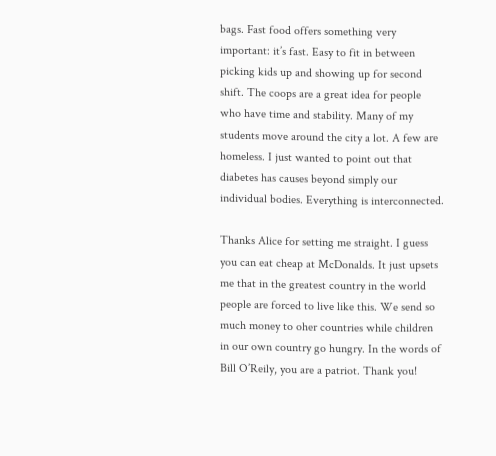bags. Fast food offers something very important: it’s fast. Easy to fit in between picking kids up and showing up for second shift. The coops are a great idea for people who have time and stability. Many of my students move around the city a lot. A few are homeless. I just wanted to point out that diabetes has causes beyond simply our individual bodies. Everything is interconnected.

Thanks Alice for setting me straight. I guess you can eat cheap at McDonalds. It just upsets me that in the greatest country in the world people are forced to live like this. We send so much money to oher countries while children in our own country go hungry. In the words of Bill O’Reily, you are a patriot. Thank you!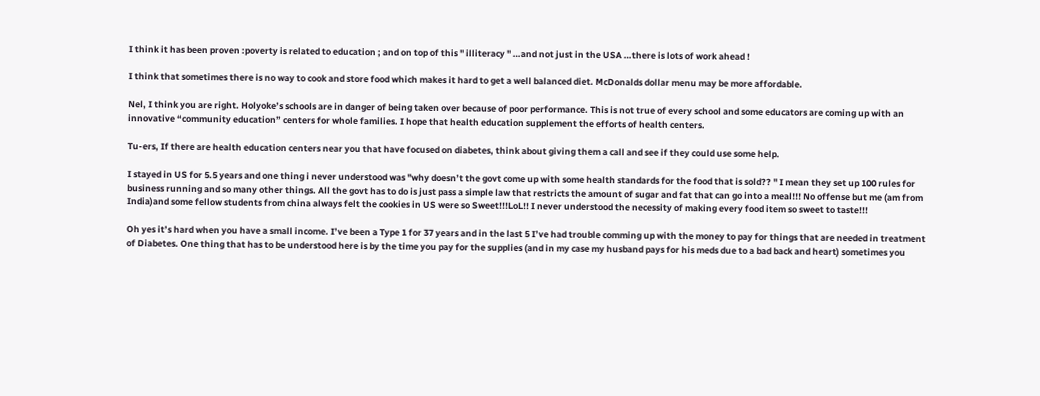I think it has been proven :poverty is related to education ; and on top of this " illiteracy " …and not just in the USA …there is lots of work ahead !

I think that sometimes there is no way to cook and store food which makes it hard to get a well balanced diet. McDonalds dollar menu may be more affordable.

Nel, I think you are right. Holyoke’s schools are in danger of being taken over because of poor performance. This is not true of every school and some educators are coming up with an innovative “community education” centers for whole families. I hope that health education supplement the efforts of health centers.

Tu-ers, If there are health education centers near you that have focused on diabetes, think about giving them a call and see if they could use some help.

I stayed in US for 5.5 years and one thing i never understood was "why doesn’t the govt come up with some health standards for the food that is sold?? " I mean they set up 100 rules for business running and so many other things. All the govt has to do is just pass a simple law that restricts the amount of sugar and fat that can go into a meal!!! No offense but me (am from India)and some fellow students from china always felt the cookies in US were so Sweet!!!LoL!! I never understood the necessity of making every food item so sweet to taste!!!

Oh yes it’s hard when you have a small income. I’ve been a Type 1 for 37 years and in the last 5 I’ve had trouble comming up with the money to pay for things that are needed in treatment of Diabetes. One thing that has to be understood here is by the time you pay for the supplies (and in my case my husband pays for his meds due to a bad back and heart) sometimes you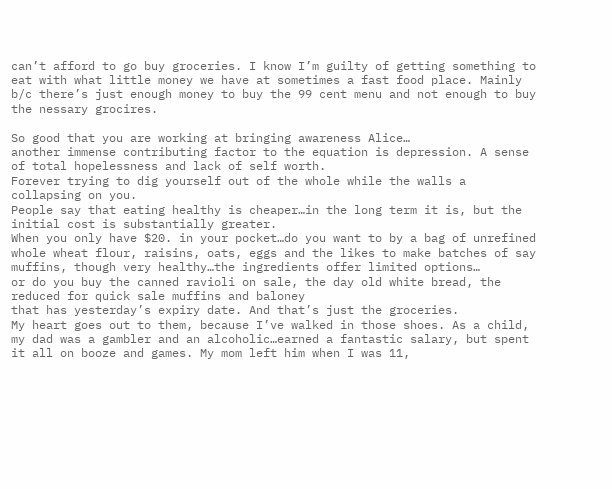can’t afford to go buy groceries. I know I’m guilty of getting something to eat with what little money we have at sometimes a fast food place. Mainly b/c there’s just enough money to buy the 99 cent menu and not enough to buy the nessary grocires.

So good that you are working at bringing awareness Alice…
another immense contributing factor to the equation is depression. A sense of total hopelessness and lack of self worth.
Forever trying to dig yourself out of the whole while the walls a collapsing on you.
People say that eating healthy is cheaper…in the long term it is, but the initial cost is substantially greater.
When you only have $20. in your pocket…do you want to by a bag of unrefined whole wheat flour, raisins, oats, eggs and the likes to make batches of say muffins, though very healthy…the ingredients offer limited options…
or do you buy the canned ravioli on sale, the day old white bread, the reduced for quick sale muffins and baloney
that has yesterday’s expiry date. And that’s just the groceries.
My heart goes out to them, because I’ve walked in those shoes. As a child, my dad was a gambler and an alcoholic…earned a fantastic salary, but spent it all on booze and games. My mom left him when I was 11,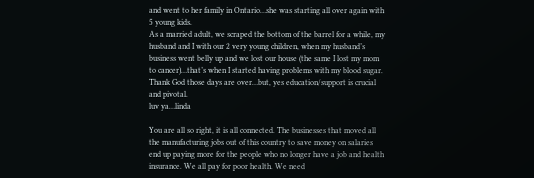and went to her family in Ontario…she was starting all over again with 5 young kids.
As a married adult, we scraped the bottom of the barrel for a while, my husband and I with our 2 very young children, when my husband’s business went belly up and we lost our house (the same I lost my mom to cancer)…that’s when I started having problems with my blood sugar.
Thank God those days are over…but, yes education/support is crucial and pivotal.
luv ya…linda

You are all so right, it is all connected. The businesses that moved all the manufacturing jobs out of this country to save money on salaries end up paying more for the people who no longer have a job and health insurance. We all pay for poor health. We need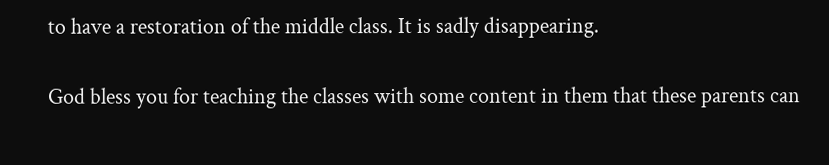to have a restoration of the middle class. It is sadly disappearing.

God bless you for teaching the classes with some content in them that these parents can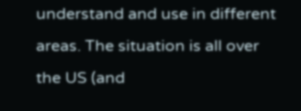understand and use in different areas. The situation is all over the US (and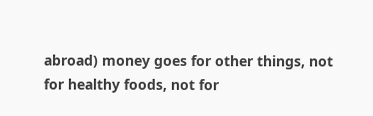abroad) money goes for other things, not for healthy foods, not for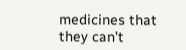medicines that they can’t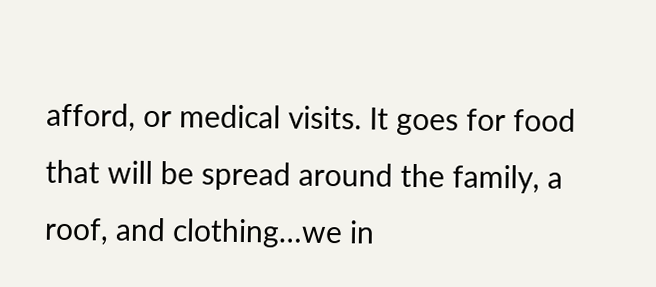afford, or medical visits. It goes for food that will be spread around the family, a roof, and clothing…we in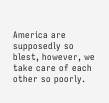America are supposedly so blest, however, we take care of each other so poorly.